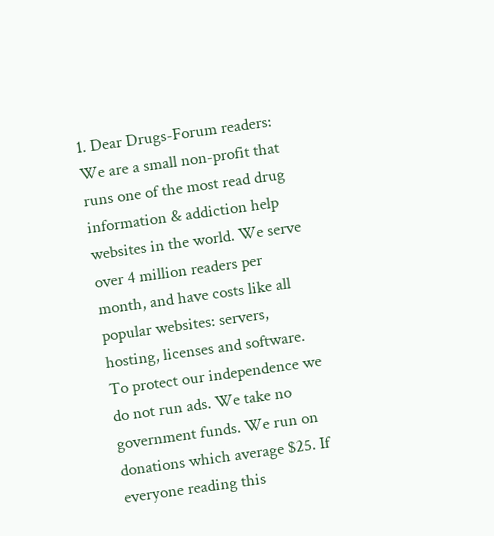1. Dear Drugs-Forum readers: We are a small non-profit that runs one of the most read drug information & addiction help websites in the world. We serve over 4 million readers per month, and have costs like all popular websites: servers, hosting, licenses and software. To protect our independence we do not run ads. We take no government funds. We run on donations which average $25. If everyone reading this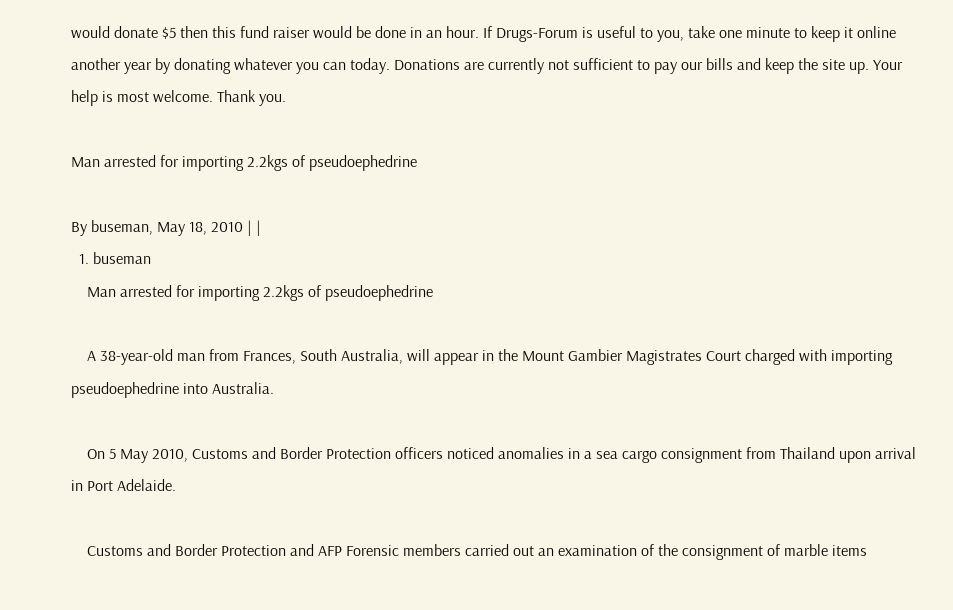would donate $5 then this fund raiser would be done in an hour. If Drugs-Forum is useful to you, take one minute to keep it online another year by donating whatever you can today. Donations are currently not sufficient to pay our bills and keep the site up. Your help is most welcome. Thank you.

Man arrested for importing 2.2kgs of pseudoephedrine

By buseman, May 18, 2010 | |
  1. buseman
    Man arrested for importing 2.2kgs of pseudoephedrine

    A 38-year-old man from Frances, South Australia, will appear in the Mount Gambier Magistrates Court charged with importing pseudoephedrine into Australia.

    On 5 May 2010, Customs and Border Protection officers noticed anomalies in a sea cargo consignment from Thailand upon arrival in Port Adelaide.

    Customs and Border Protection and AFP Forensic members carried out an examination of the consignment of marble items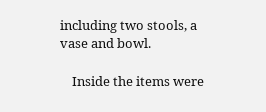including two stools, a vase and bowl.

    Inside the items were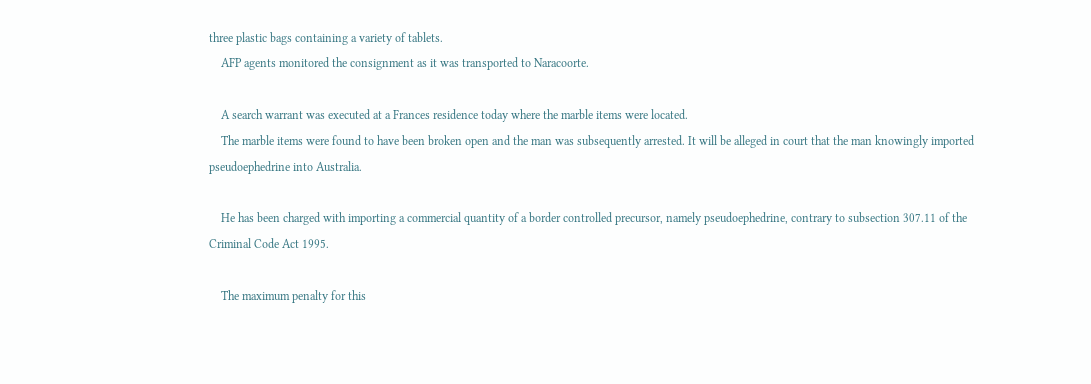three plastic bags containing a variety of tablets.
    AFP agents monitored the consignment as it was transported to Naracoorte.

    A search warrant was executed at a Frances residence today where the marble items were located.
    The marble items were found to have been broken open and the man was subsequently arrested. It will be alleged in court that the man knowingly imported pseudoephedrine into Australia.

    He has been charged with importing a commercial quantity of a border controlled precursor, namely pseudoephedrine, contrary to subsection 307.11 of the Criminal Code Act 1995.

    The maximum penalty for this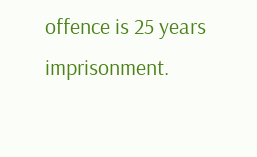offence is 25 years imprisonment.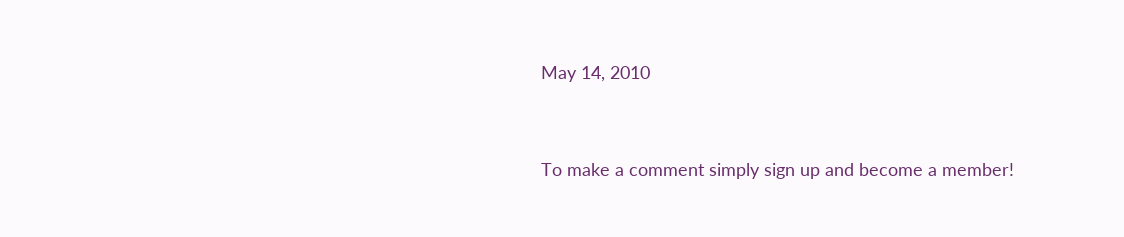May 14, 2010


To make a comment simply sign up and become a member!